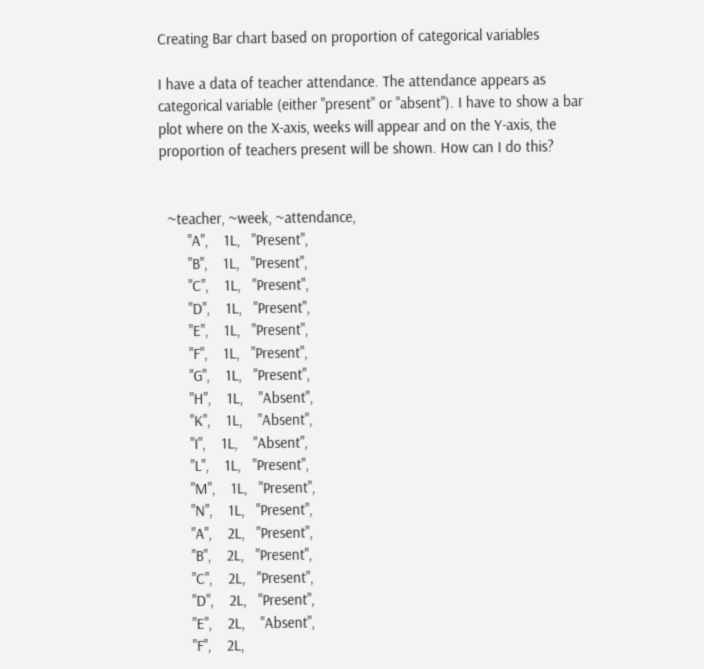Creating Bar chart based on proportion of categorical variables

I have a data of teacher attendance. The attendance appears as categorical variable (either "present" or "absent"). I have to show a bar plot where on the X-axis, weeks will appear and on the Y-axis, the proportion of teachers present will be shown. How can I do this?


  ~teacher, ~week, ~attendance,
       "A",    1L,   "Present",
       "B",    1L,   "Present",
       "C",    1L,   "Present",
       "D",    1L,   "Present",
       "E",    1L,   "Present",
       "F",    1L,   "Present",
       "G",    1L,   "Present",
       "H",    1L,    "Absent",
       "K",    1L,    "Absent",
       "I",    1L,    "Absent",
       "L",    1L,   "Present",
       "M",    1L,   "Present",
       "N",    1L,   "Present",
       "A",    2L,   "Present",
       "B",    2L,   "Present",
       "C",    2L,   "Present",
       "D",    2L,   "Present",
       "E",    2L,    "Absent",
       "F",    2L,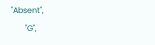"Absent",
       "G",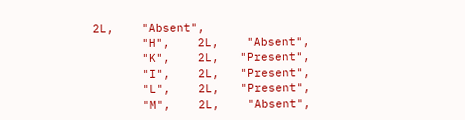2L,    "Absent",
       "H",    2L,    "Absent",
       "K",    2L,   "Present",
       "I",    2L,   "Present",
       "L",    2L,   "Present",
       "M",    2L,    "Absent",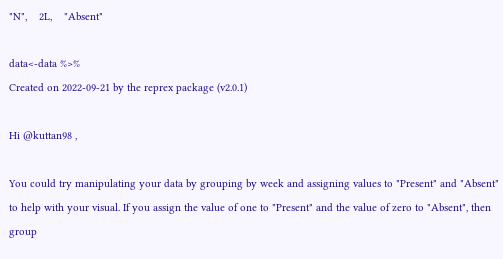"N",    2L,    "Absent"

data<-data %>%
Created on 2022-09-21 by the reprex package (v2.0.1)

Hi @kuttan98 ,

You could try manipulating your data by grouping by week and assigning values to "Present" and "Absent" to help with your visual. If you assign the value of one to "Present" and the value of zero to "Absent", then group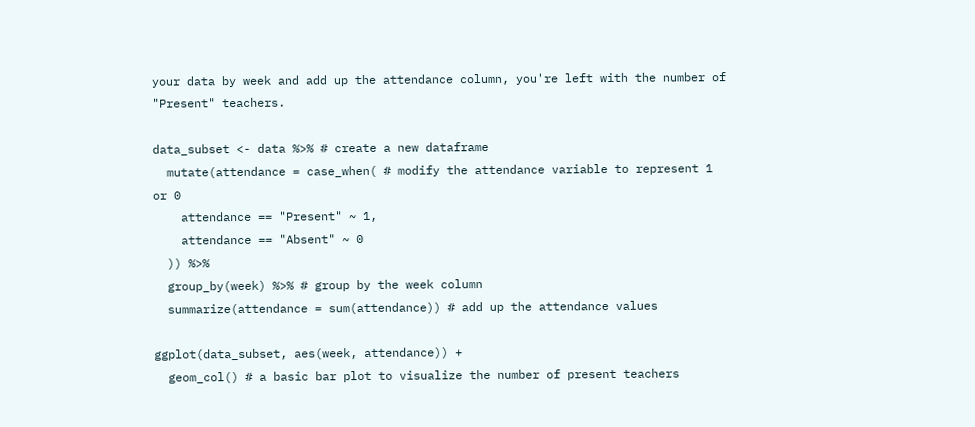your data by week and add up the attendance column, you're left with the number of "Present" teachers.

data_subset <- data %>% # create a new dataframe
  mutate(attendance = case_when( # modify the attendance variable to represent 1 or 0
    attendance == "Present" ~ 1,
    attendance == "Absent" ~ 0
  )) %>%
  group_by(week) %>% # group by the week column
  summarize(attendance = sum(attendance)) # add up the attendance values

ggplot(data_subset, aes(week, attendance)) +
  geom_col() # a basic bar plot to visualize the number of present teachers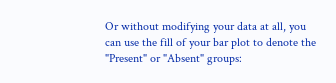Or without modifying your data at all, you can use the fill of your bar plot to denote the "Present" or "Absent" groups: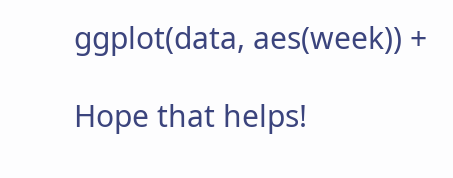ggplot(data, aes(week)) +

Hope that helps!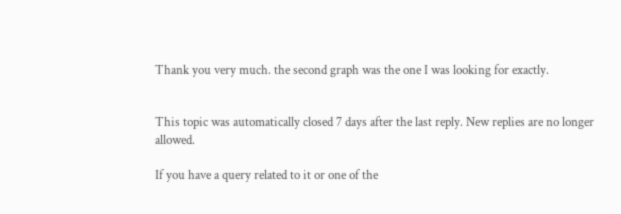Thank you very much. the second graph was the one I was looking for exactly.


This topic was automatically closed 7 days after the last reply. New replies are no longer allowed.

If you have a query related to it or one of the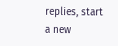replies, start a new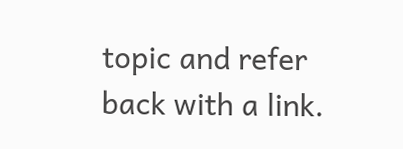topic and refer back with a link.